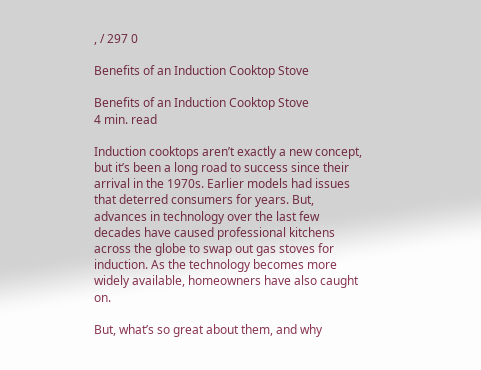, / 297 0

Benefits of an Induction Cooktop Stove

Benefits of an Induction Cooktop Stove
4 min. read

Induction cooktops aren’t exactly a new concept, but it’s been a long road to success since their arrival in the 1970s. Earlier models had issues that deterred consumers for years. But, advances in technology over the last few decades have caused professional kitchens across the globe to swap out gas stoves for induction. As the technology becomes more widely available, homeowners have also caught on.

But, what’s so great about them, and why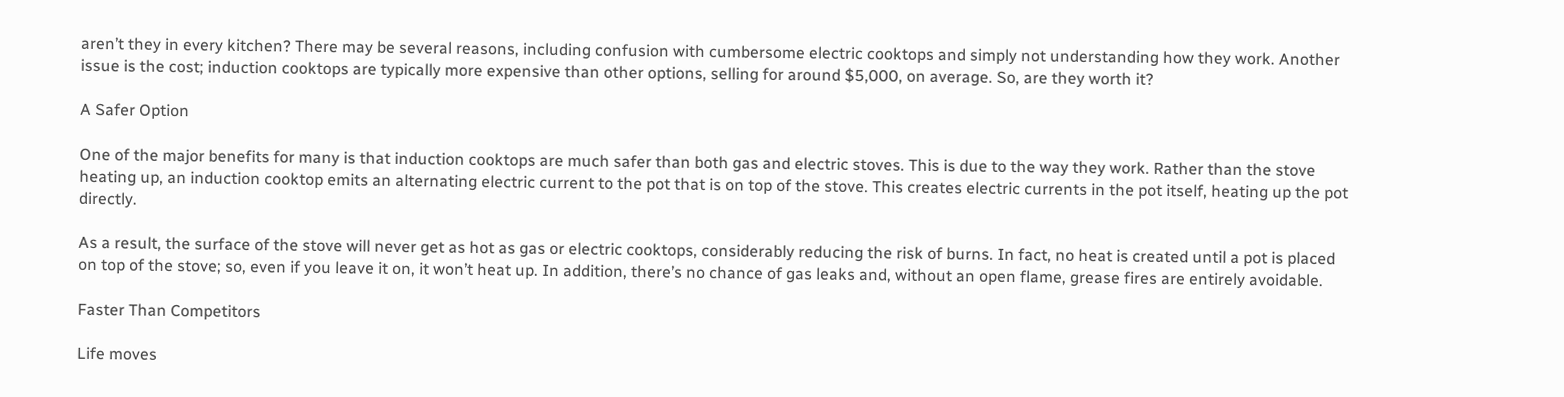aren’t they in every kitchen? There may be several reasons, including confusion with cumbersome electric cooktops and simply not understanding how they work. Another issue is the cost; induction cooktops are typically more expensive than other options, selling for around $5,000, on average. So, are they worth it?

A Safer Option

One of the major benefits for many is that induction cooktops are much safer than both gas and electric stoves. This is due to the way they work. Rather than the stove heating up, an induction cooktop emits an alternating electric current to the pot that is on top of the stove. This creates electric currents in the pot itself, heating up the pot directly.

As a result, the surface of the stove will never get as hot as gas or electric cooktops, considerably reducing the risk of burns. In fact, no heat is created until a pot is placed on top of the stove; so, even if you leave it on, it won’t heat up. In addition, there’s no chance of gas leaks and, without an open flame, grease fires are entirely avoidable.

Faster Than Competitors

Life moves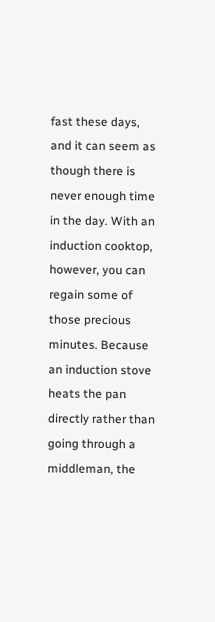fast these days, and it can seem as though there is never enough time in the day. With an induction cooktop, however, you can regain some of those precious minutes. Because an induction stove heats the pan directly rather than going through a middleman, the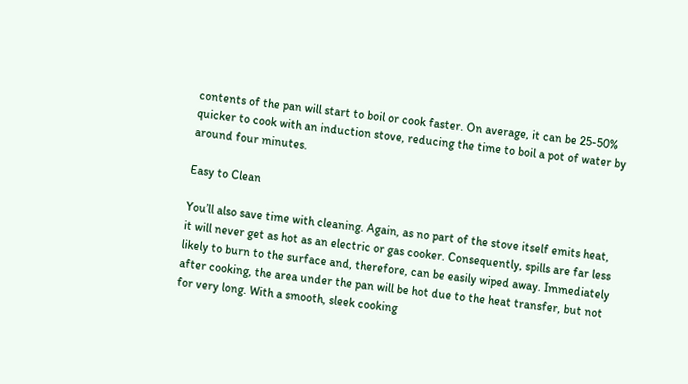contents of the pan will start to boil or cook faster. On average, it can be 25-50% quicker to cook with an induction stove, reducing the time to boil a pot of water by around four minutes.

Easy to Clean

You’ll also save time with cleaning. Again, as no part of the stove itself emits heat, it will never get as hot as an electric or gas cooker. Consequently, spills are far less likely to burn to the surface and, therefore, can be easily wiped away. Immediately after cooking, the area under the pan will be hot due to the heat transfer, but not for very long. With a smooth, sleek cooking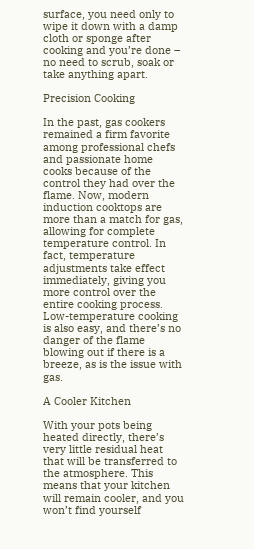surface, you need only to wipe it down with a damp cloth or sponge after cooking and you’re done – no need to scrub, soak or take anything apart.

Precision Cooking

In the past, gas cookers remained a firm favorite among professional chefs and passionate home cooks because of the control they had over the flame. Now, modern induction cooktops are more than a match for gas, allowing for complete temperature control. In fact, temperature adjustments take effect immediately, giving you more control over the entire cooking process. Low-temperature cooking is also easy, and there’s no danger of the flame blowing out if there is a breeze, as is the issue with gas.

A Cooler Kitchen

With your pots being heated directly, there’s very little residual heat that will be transferred to the atmosphere. This means that your kitchen will remain cooler, and you won’t find yourself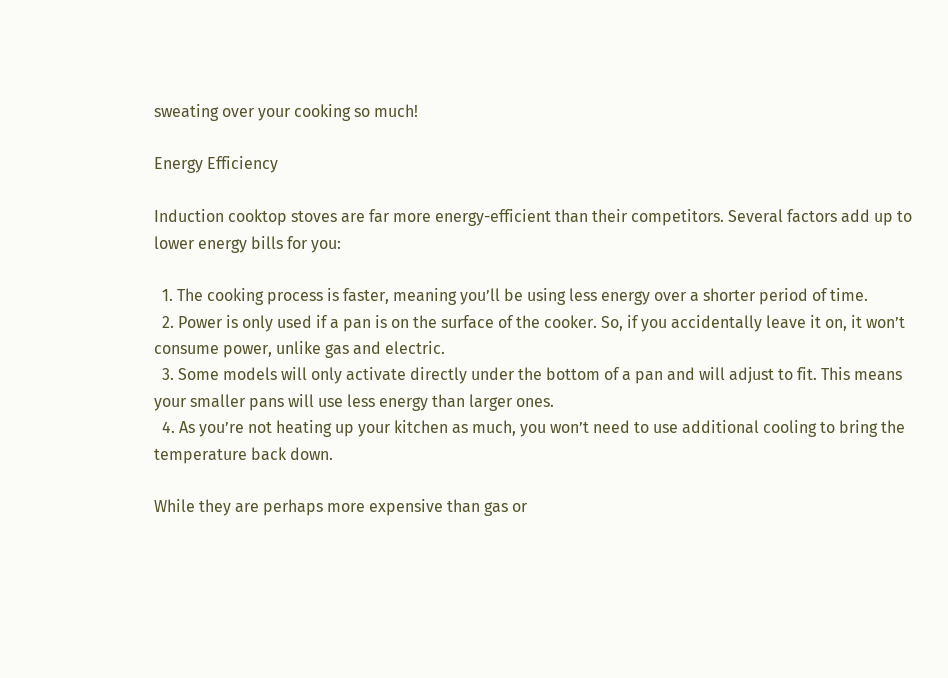sweating over your cooking so much!

Energy Efficiency

Induction cooktop stoves are far more energy-efficient than their competitors. Several factors add up to lower energy bills for you:

  1. The cooking process is faster, meaning you’ll be using less energy over a shorter period of time.
  2. Power is only used if a pan is on the surface of the cooker. So, if you accidentally leave it on, it won’t consume power, unlike gas and electric.
  3. Some models will only activate directly under the bottom of a pan and will adjust to fit. This means your smaller pans will use less energy than larger ones.
  4. As you’re not heating up your kitchen as much, you won’t need to use additional cooling to bring the temperature back down.

While they are perhaps more expensive than gas or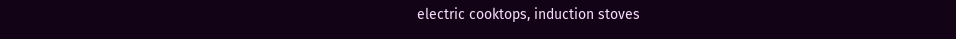electric cooktops, induction stoves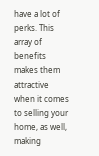have a lot of perks. This array of benefits makes them attractive when it comes to selling your home, as well, making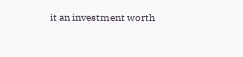it an investment worth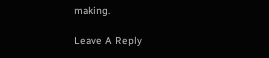making.

Leave A Reply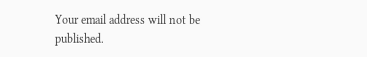Your email address will not be published.